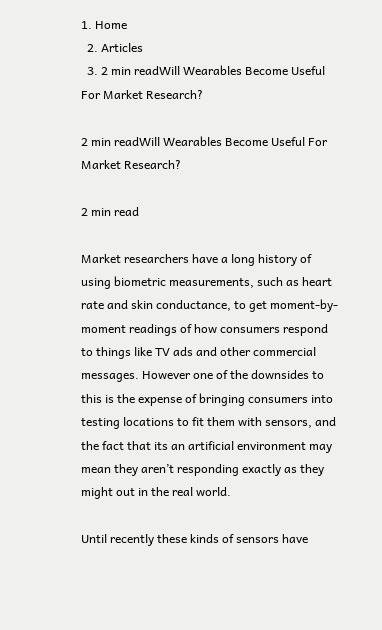1. Home
  2. Articles
  3. 2 min readWill Wearables Become Useful For Market Research?

2 min readWill Wearables Become Useful For Market Research?

2 min read

Market researchers have a long history of using biometric measurements, such as heart rate and skin conductance, to get moment-by-moment readings of how consumers respond to things like TV ads and other commercial messages. However one of the downsides to this is the expense of bringing consumers into testing locations to fit them with sensors, and the fact that its an artificial environment may mean they aren’t responding exactly as they might out in the real world.

Until recently these kinds of sensors have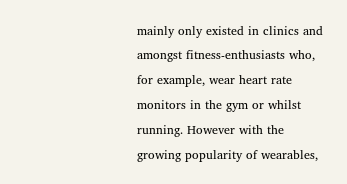mainly only existed in clinics and amongst fitness-enthusiasts who, for example, wear heart rate monitors in the gym or whilst running. However with the growing popularity of wearables,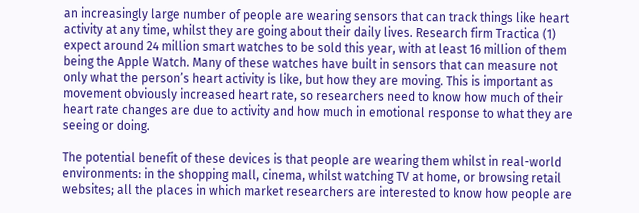an increasingly large number of people are wearing sensors that can track things like heart activity at any time, whilst they are going about their daily lives. Research firm Tractica (1) expect around 24 million smart watches to be sold this year, with at least 16 million of them being the Apple Watch. Many of these watches have built in sensors that can measure not only what the person’s heart activity is like, but how they are moving. This is important as movement obviously increased heart rate, so researchers need to know how much of their heart rate changes are due to activity and how much in emotional response to what they are seeing or doing.

The potential benefit of these devices is that people are wearing them whilst in real-world environments: in the shopping mall, cinema, whilst watching TV at home, or browsing retail websites; all the places in which market researchers are interested to know how people are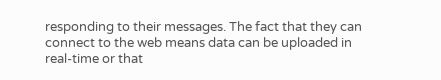responding to their messages. The fact that they can connect to the web means data can be uploaded in real-time or that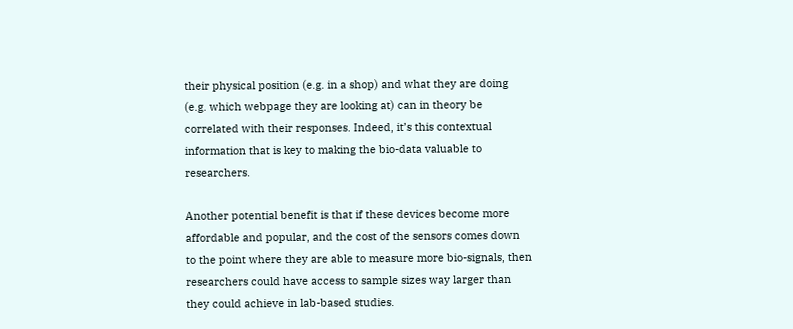their physical position (e.g. in a shop) and what they are doing (e.g. which webpage they are looking at) can in theory be correlated with their responses. Indeed, it’s this contextual information that is key to making the bio-data valuable to researchers.

Another potential benefit is that if these devices become more affordable and popular, and the cost of the sensors comes down to the point where they are able to measure more bio-signals, then researchers could have access to sample sizes way larger than they could achieve in lab-based studies.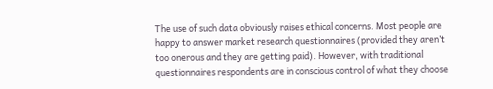The use of such data obviously raises ethical concerns. Most people are happy to answer market research questionnaires (provided they aren’t too onerous and they are getting paid). However, with traditional questionnaires respondents are in conscious control of what they choose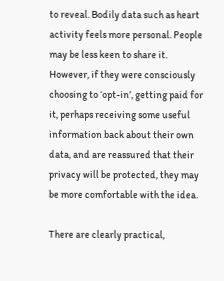to reveal. Bodily data such as heart activity feels more personal. People may be less keen to share it. However, if they were consciously choosing to ‘opt-in’, getting paid for it, perhaps receiving some useful information back about their own data, and are reassured that their privacy will be protected, they may be more comfortable with the idea.

There are clearly practical,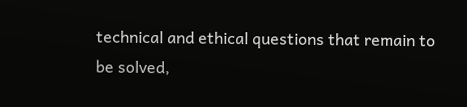technical and ethical questions that remain to be solved,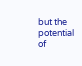but the potential of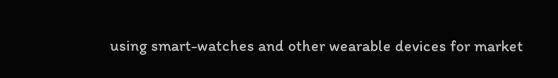using smart-watches and other wearable devices for market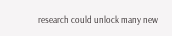research could unlock many new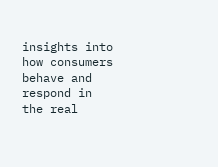insights into how consumers behave and respond in the real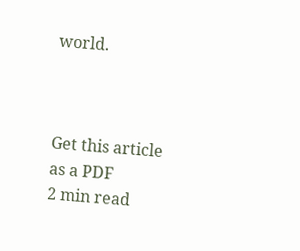world.



Get this article as a PDF
2 min read